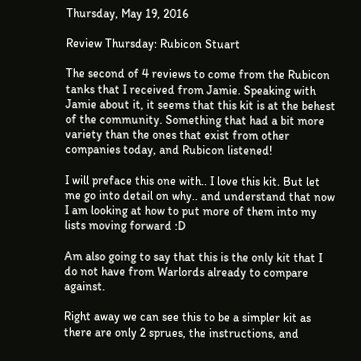Thursday, May 19, 2016

Review Thursday: Rubicon Stuart

The second of 4 reviews to come from the Rubicon tanks that I received from Jamie. Speaking with Jamie about it, it seems that this kit is at the behest of the community. Something that had a bit more variety than the ones that exist from other companies today, and Rubicon listened!

I will preface this one with.. I love this kit. But let me go into detail on why.. and understand that now I am looking at how to put more of them into my lists moving forward :D

Am also going to say that this is the only kit that I do not have from Warlords already to compare against.

Right away we can see this to be a simpler kit as there are only 2 sprues, the instructions, and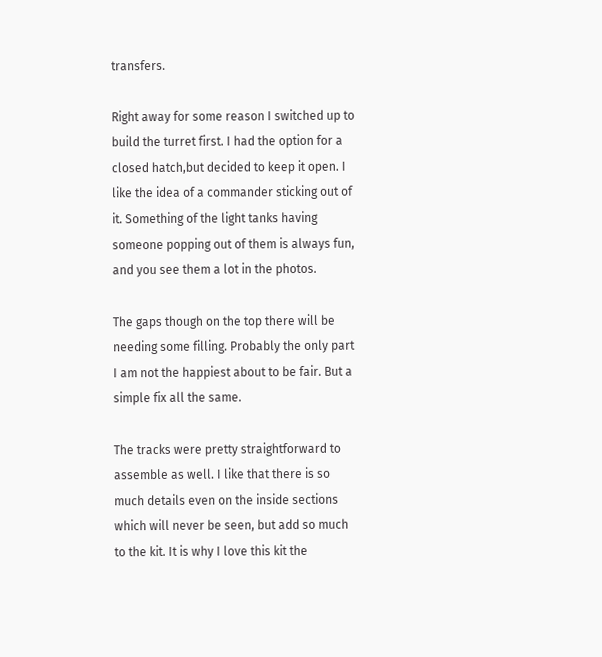transfers.

Right away for some reason I switched up to build the turret first. I had the option for a closed hatch,but decided to keep it open. I like the idea of a commander sticking out of it. Something of the light tanks having someone popping out of them is always fun, and you see them a lot in the photos.

The gaps though on the top there will be needing some filling. Probably the only part I am not the happiest about to be fair. But a simple fix all the same.

The tracks were pretty straightforward to assemble as well. I like that there is so much details even on the inside sections which will never be seen, but add so much to the kit. It is why I love this kit the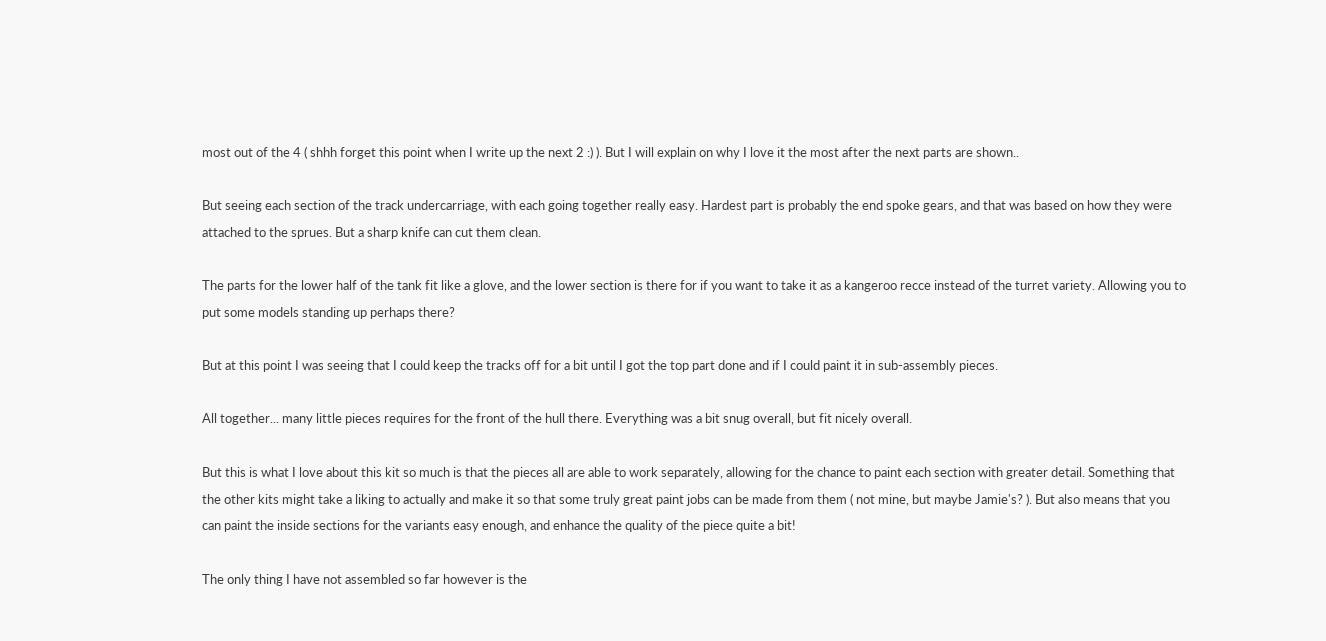most out of the 4 ( shhh forget this point when I write up the next 2 :) ). But I will explain on why I love it the most after the next parts are shown..

But seeing each section of the track undercarriage, with each going together really easy. Hardest part is probably the end spoke gears, and that was based on how they were attached to the sprues. But a sharp knife can cut them clean.

The parts for the lower half of the tank fit like a glove, and the lower section is there for if you want to take it as a kangeroo recce instead of the turret variety. Allowing you to put some models standing up perhaps there?

But at this point I was seeing that I could keep the tracks off for a bit until I got the top part done and if I could paint it in sub-assembly pieces.

All together... many little pieces requires for the front of the hull there. Everything was a bit snug overall, but fit nicely overall.

But this is what I love about this kit so much is that the pieces all are able to work separately, allowing for the chance to paint each section with greater detail. Something that the other kits might take a liking to actually and make it so that some truly great paint jobs can be made from them ( not mine, but maybe Jamie's? ). But also means that you can paint the inside sections for the variants easy enough, and enhance the quality of the piece quite a bit!

The only thing I have not assembled so far however is the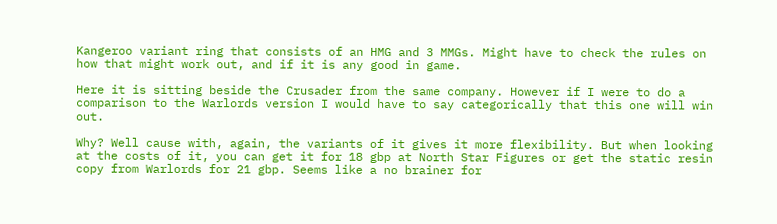Kangeroo variant ring that consists of an HMG and 3 MMGs. Might have to check the rules on how that might work out, and if it is any good in game.

Here it is sitting beside the Crusader from the same company. However if I were to do a comparison to the Warlords version I would have to say categorically that this one will win out.

Why? Well cause with, again, the variants of it gives it more flexibility. But when looking at the costs of it, you can get it for 18 gbp at North Star Figures or get the static resin copy from Warlords for 21 gbp. Seems like a no brainer for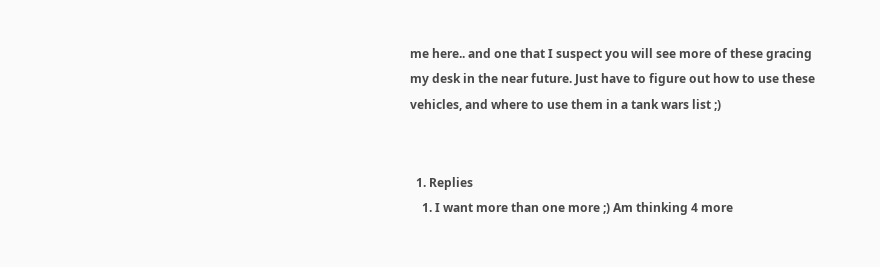me here.. and one that I suspect you will see more of these gracing my desk in the near future. Just have to figure out how to use these vehicles, and where to use them in a tank wars list ;)


  1. Replies
    1. I want more than one more ;) Am thinking 4 more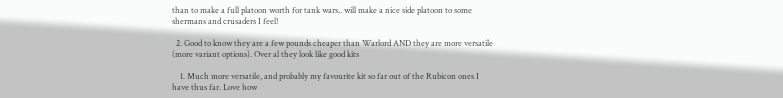than to make a full platoon worth for tank wars.. will make a nice side platoon to some shermans and crusaders I feel!

  2. Good to know they are a few pounds cheaper than Warlord AND they are more versatile (more variant options). Over al they look like good kits

    1. Much more versatile, and probably my favourite kit so far out of the Rubicon ones I have thus far. Love how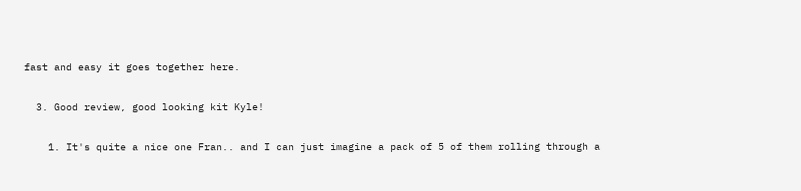fast and easy it goes together here.

  3. Good review, good looking kit Kyle!

    1. It's quite a nice one Fran.. and I can just imagine a pack of 5 of them rolling through a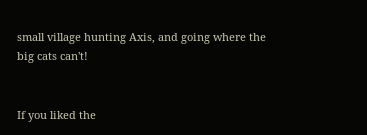small village hunting Axis, and going where the big cats can't!


If you liked the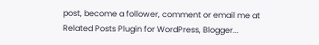post, become a follower, comment or email me at
Related Posts Plugin for WordPress, Blogger...